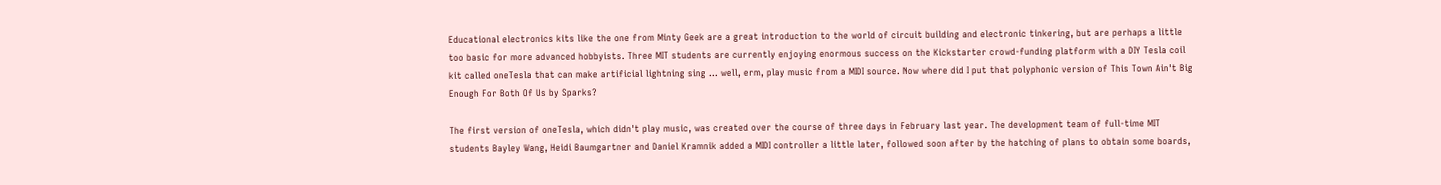Educational electronics kits like the one from Minty Geek are a great introduction to the world of circuit building and electronic tinkering, but are perhaps a little too basic for more advanced hobbyists. Three MIT students are currently enjoying enormous success on the Kickstarter crowd-funding platform with a DIY Tesla coil kit called oneTesla that can make artificial lightning sing ... well, erm, play music from a MIDI source. Now where did I put that polyphonic version of This Town Ain't Big Enough For Both Of Us by Sparks?

The first version of oneTesla, which didn't play music, was created over the course of three days in February last year. The development team of full-time MIT students Bayley Wang, Heidi Baumgartner and Daniel Kramnik added a MIDI controller a little later, followed soon after by the hatching of plans to obtain some boards,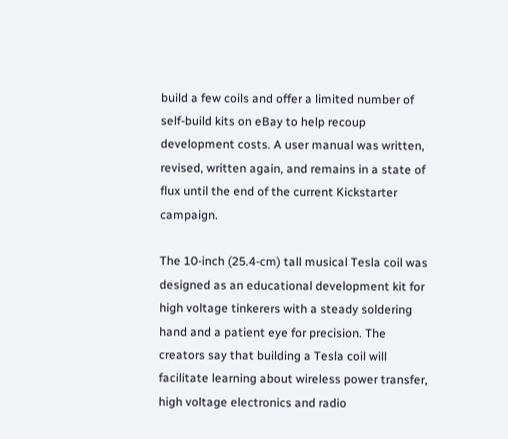build a few coils and offer a limited number of self-build kits on eBay to help recoup development costs. A user manual was written, revised, written again, and remains in a state of flux until the end of the current Kickstarter campaign.

The 10-inch (25.4-cm) tall musical Tesla coil was designed as an educational development kit for high voltage tinkerers with a steady soldering hand and a patient eye for precision. The creators say that building a Tesla coil will facilitate learning about wireless power transfer, high voltage electronics and radio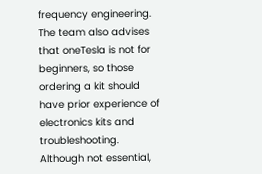frequency engineering. The team also advises that oneTesla is not for beginners, so those ordering a kit should have prior experience of electronics kits and troubleshooting. Although not essential,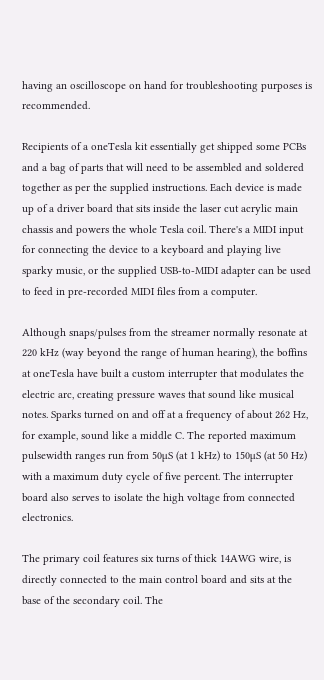having an oscilloscope on hand for troubleshooting purposes is recommended.

Recipients of a oneTesla kit essentially get shipped some PCBs and a bag of parts that will need to be assembled and soldered together as per the supplied instructions. Each device is made up of a driver board that sits inside the laser cut acrylic main chassis and powers the whole Tesla coil. There's a MIDI input for connecting the device to a keyboard and playing live sparky music, or the supplied USB-to-MIDI adapter can be used to feed in pre-recorded MIDI files from a computer.

Although snaps/pulses from the streamer normally resonate at 220 kHz (way beyond the range of human hearing), the boffins at oneTesla have built a custom interrupter that modulates the electric arc, creating pressure waves that sound like musical notes. Sparks turned on and off at a frequency of about 262 Hz, for example, sound like a middle C. The reported maximum pulsewidth ranges run from 50µS (at 1 kHz) to 150µS (at 50 Hz) with a maximum duty cycle of five percent. The interrupter board also serves to isolate the high voltage from connected electronics.

The primary coil features six turns of thick 14AWG wire, is directly connected to the main control board and sits at the base of the secondary coil. The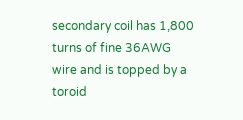secondary coil has 1,800 turns of fine 36AWG wire and is topped by a toroid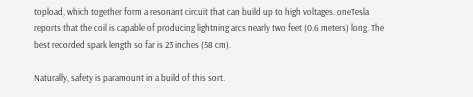topload, which together form a resonant circuit that can build up to high voltages. oneTesla reports that the coil is capable of producing lightning arcs nearly two feet (0.6 meters) long. The best recorded spark length so far is 23 inches (58 cm).

Naturally, safety is paramount in a build of this sort.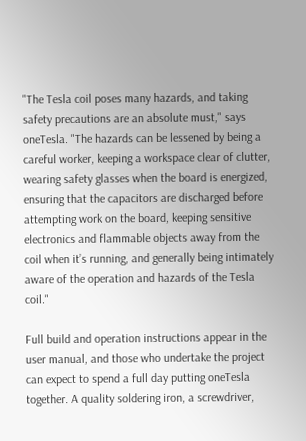"The Tesla coil poses many hazards, and taking safety precautions are an absolute must," says oneTesla. "The hazards can be lessened by being a careful worker, keeping a workspace clear of clutter, wearing safety glasses when the board is energized, ensuring that the capacitors are discharged before attempting work on the board, keeping sensitive electronics and flammable objects away from the coil when it’s running, and generally being intimately aware of the operation and hazards of the Tesla coil."

Full build and operation instructions appear in the user manual, and those who undertake the project can expect to spend a full day putting oneTesla together. A quality soldering iron, a screwdriver,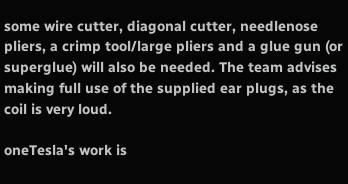some wire cutter, diagonal cutter, needlenose pliers, a crimp tool/large pliers and a glue gun (or superglue) will also be needed. The team advises making full use of the supplied ear plugs, as the coil is very loud.

oneTesla's work is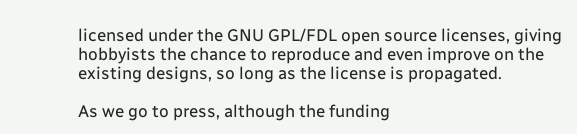licensed under the GNU GPL/FDL open source licenses, giving hobbyists the chance to reproduce and even improve on the existing designs, so long as the license is propagated.

As we go to press, although the funding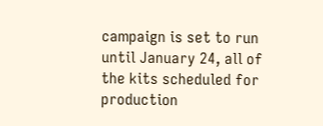campaign is set to run until January 24, all of the kits scheduled for production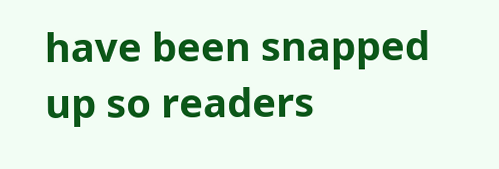have been snapped up so readers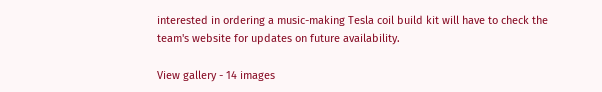interested in ordering a music-making Tesla coil build kit will have to check the team's website for updates on future availability.

View gallery - 14 images